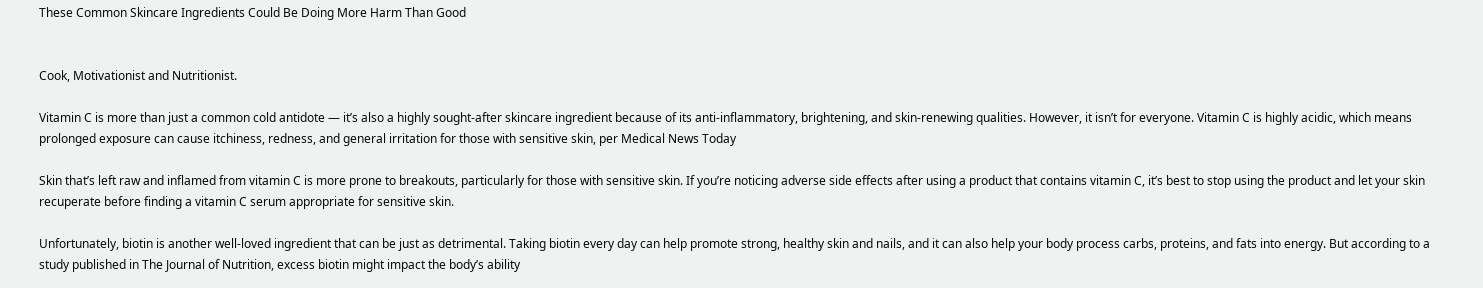These Common Skincare Ingredients Could Be Doing More Harm Than Good


Cook, Motivationist and Nutritionist.

Vitamin C is more than just a common cold antidote — it’s also a highly sought-after skincare ingredient because of its anti-inflammatory, brightening, and skin-renewing qualities. However, it isn’t for everyone. Vitamin C is highly acidic, which means prolonged exposure can cause itchiness, redness, and general irritation for those with sensitive skin, per Medical News Today

Skin that’s left raw and inflamed from vitamin C is more prone to breakouts, particularly for those with sensitive skin. If you’re noticing adverse side effects after using a product that contains vitamin C, it’s best to stop using the product and let your skin recuperate before finding a vitamin C serum appropriate for sensitive skin.

Unfortunately, biotin is another well-loved ingredient that can be just as detrimental. Taking biotin every day can help promote strong, healthy skin and nails, and it can also help your body process carbs, proteins, and fats into energy. But according to a study published in The Journal of Nutrition, excess biotin might impact the body’s ability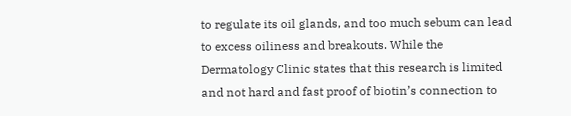to regulate its oil glands, and too much sebum can lead to excess oiliness and breakouts. While the Dermatology Clinic states that this research is limited and not hard and fast proof of biotin’s connection to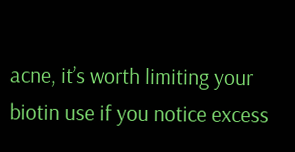acne, it’s worth limiting your biotin use if you notice excess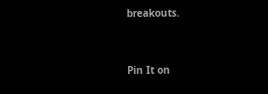breakouts.


Pin It on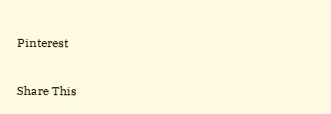Pinterest

Share This